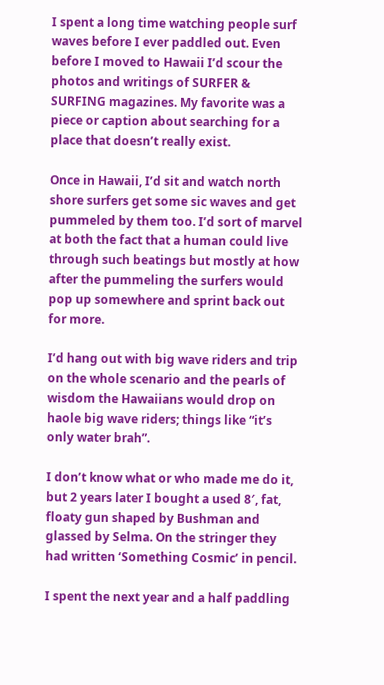I spent a long time watching people surf waves before I ever paddled out. Even before I moved to Hawaii I’d scour the photos and writings of SURFER & SURFING magazines. My favorite was a piece or caption about searching for a place that doesn’t really exist.

Once in Hawaii, I’d sit and watch north shore surfers get some sic waves and get pummeled by them too. I’d sort of marvel at both the fact that a human could live through such beatings but mostly at how after the pummeling the surfers would pop up somewhere and sprint back out for more.

I’d hang out with big wave riders and trip on the whole scenario and the pearls of wisdom the Hawaiians would drop on haole big wave riders; things like “it’s only water brah”.

I don’t know what or who made me do it, but 2 years later I bought a used 8′, fat, floaty gun shaped by Bushman and glassed by Selma. On the stringer they had written ‘Something Cosmic’ in pencil.

I spent the next year and a half paddling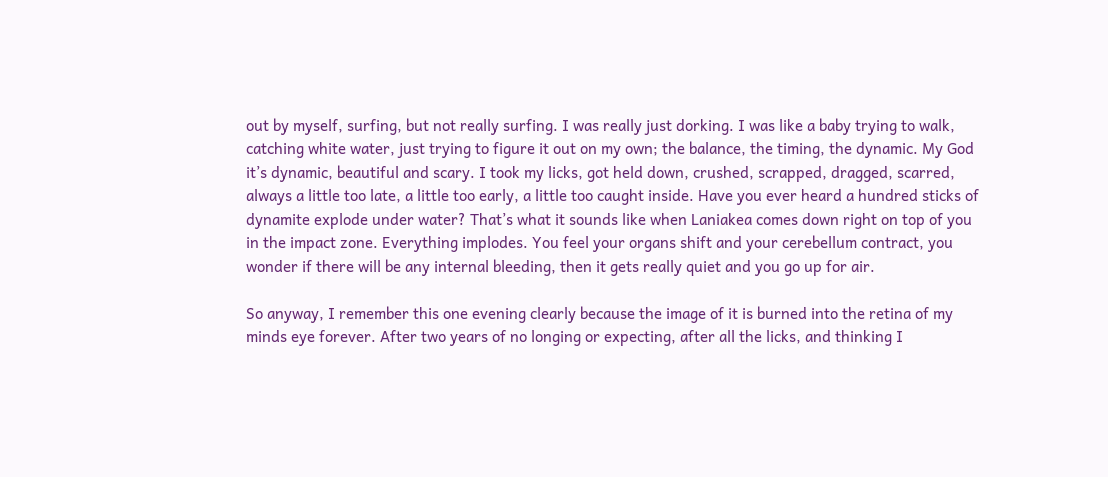out by myself, surfing, but not really surfing. I was really just dorking. I was like a baby trying to walk, catching white water, just trying to figure it out on my own; the balance, the timing, the dynamic. My God it’s dynamic, beautiful and scary. I took my licks, got held down, crushed, scrapped, dragged, scarred, always a little too late, a little too early, a little too caught inside. Have you ever heard a hundred sticks of dynamite explode under water? That’s what it sounds like when Laniakea comes down right on top of you in the impact zone. Everything implodes. You feel your organs shift and your cerebellum contract, you wonder if there will be any internal bleeding, then it gets really quiet and you go up for air.

So anyway, I remember this one evening clearly because the image of it is burned into the retina of my minds eye forever. After two years of no longing or expecting, after all the licks, and thinking I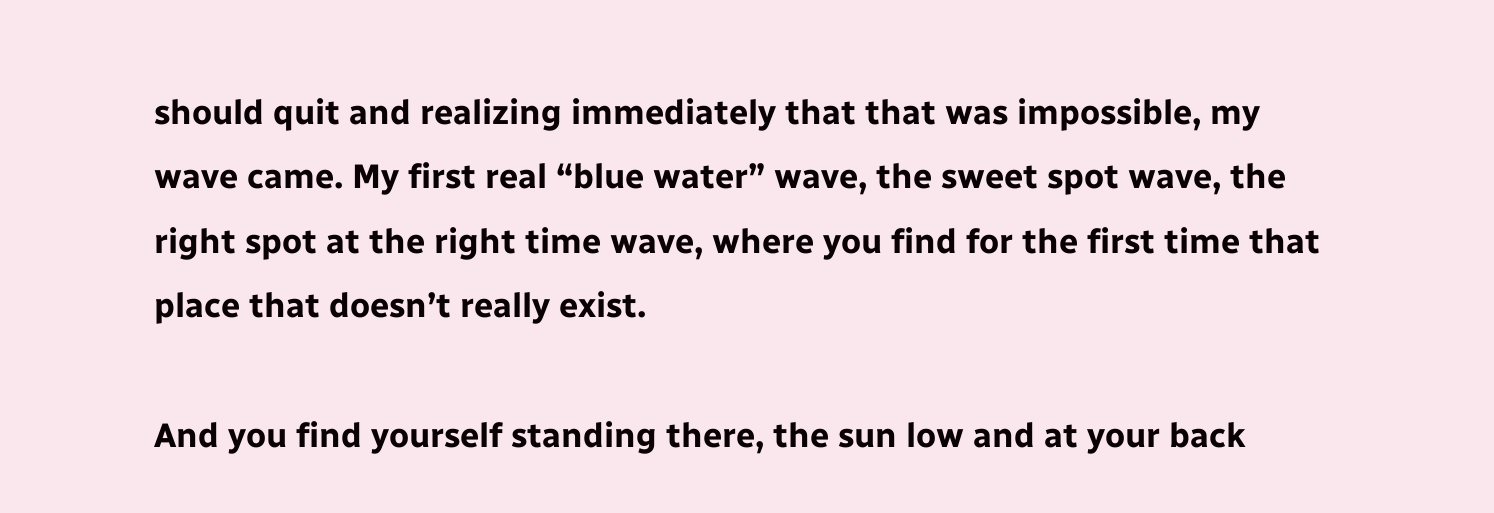should quit and realizing immediately that that was impossible, my wave came. My first real “blue water” wave, the sweet spot wave, the right spot at the right time wave, where you find for the first time that place that doesn’t really exist.

And you find yourself standing there, the sun low and at your back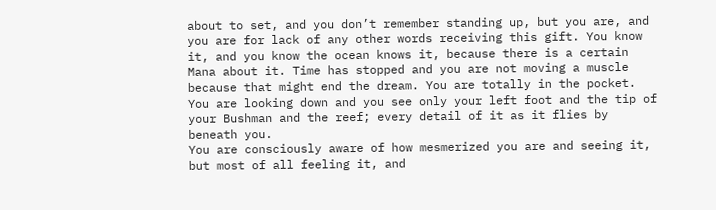about to set, and you don’t remember standing up, but you are, and you are for lack of any other words receiving this gift. You know it, and you know the ocean knows it, because there is a certain Mana about it. Time has stopped and you are not moving a muscle because that might end the dream. You are totally in the pocket. You are looking down and you see only your left foot and the tip of your Bushman and the reef; every detail of it as it flies by beneath you.
You are consciously aware of how mesmerized you are and seeing it, but most of all feeling it, and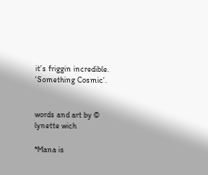it’s friggin incredible. ‘Something Cosmic’.


words and art by © lynette wich

*Mana is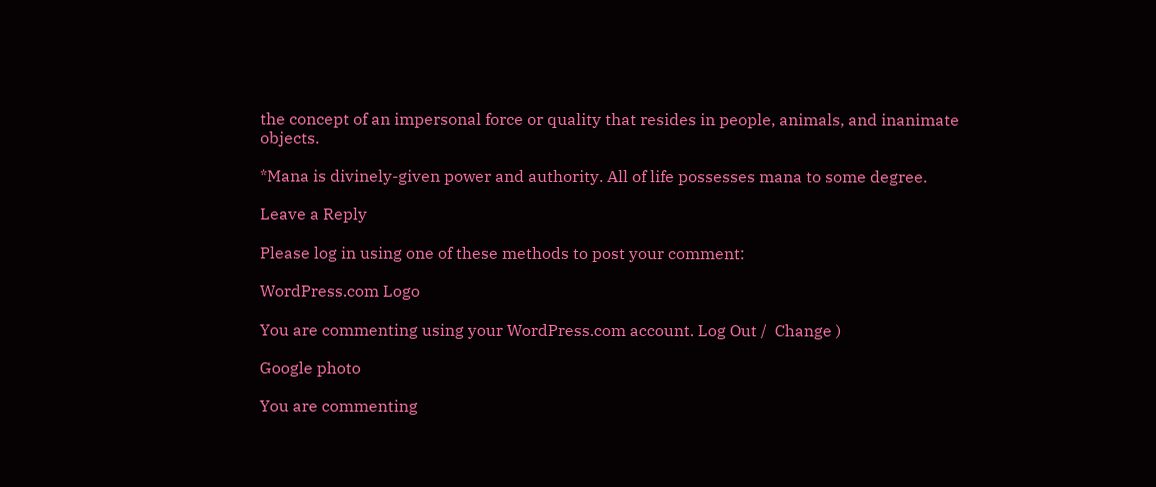the concept of an impersonal force or quality that resides in people, animals, and inanimate objects.

*Mana is divinely-given power and authority. All of life possesses mana to some degree.

Leave a Reply

Please log in using one of these methods to post your comment:

WordPress.com Logo

You are commenting using your WordPress.com account. Log Out /  Change )

Google photo

You are commenting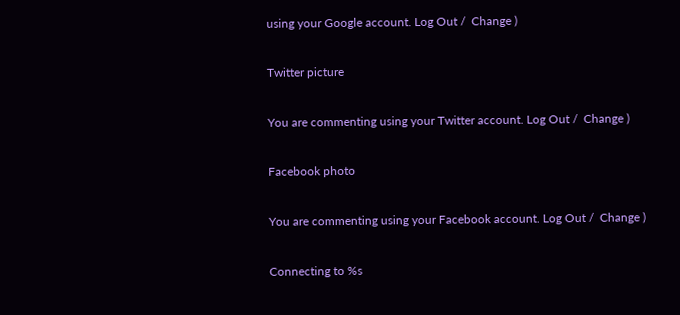using your Google account. Log Out /  Change )

Twitter picture

You are commenting using your Twitter account. Log Out /  Change )

Facebook photo

You are commenting using your Facebook account. Log Out /  Change )

Connecting to %s